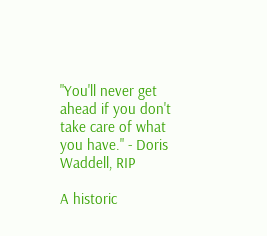"You'll never get ahead if you don't take care of what you have." - Doris Waddell, RIP

A historic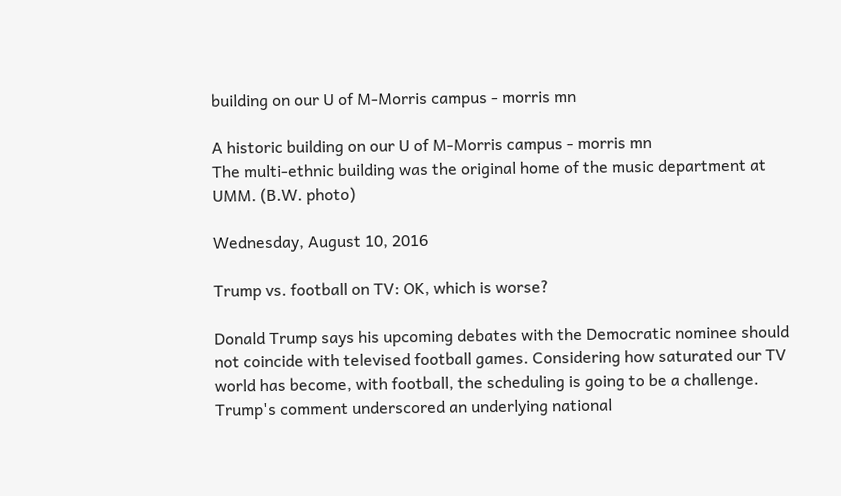building on our U of M-Morris campus - morris mn

A historic building on our U of M-Morris campus - morris mn
The multi-ethnic building was the original home of the music department at UMM. (B.W. photo)

Wednesday, August 10, 2016

Trump vs. football on TV: OK, which is worse?

Donald Trump says his upcoming debates with the Democratic nominee should not coincide with televised football games. Considering how saturated our TV world has become, with football, the scheduling is going to be a challenge.
Trump's comment underscored an underlying national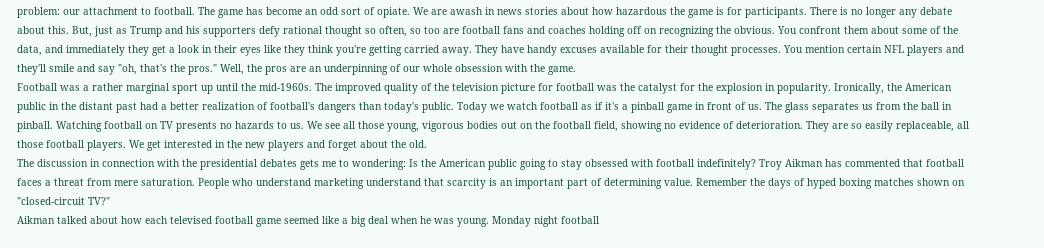problem: our attachment to football. The game has become an odd sort of opiate. We are awash in news stories about how hazardous the game is for participants. There is no longer any debate about this. But, just as Trump and his supporters defy rational thought so often, so too are football fans and coaches holding off on recognizing the obvious. You confront them about some of the data, and immediately they get a look in their eyes like they think you're getting carried away. They have handy excuses available for their thought processes. You mention certain NFL players and they'll smile and say "oh, that's the pros." Well, the pros are an underpinning of our whole obsession with the game.
Football was a rather marginal sport up until the mid-1960s. The improved quality of the television picture for football was the catalyst for the explosion in popularity. Ironically, the American public in the distant past had a better realization of football's dangers than today's public. Today we watch football as if it's a pinball game in front of us. The glass separates us from the ball in pinball. Watching football on TV presents no hazards to us. We see all those young, vigorous bodies out on the football field, showing no evidence of deterioration. They are so easily replaceable, all those football players. We get interested in the new players and forget about the old.
The discussion in connection with the presidential debates gets me to wondering: Is the American public going to stay obsessed with football indefinitely? Troy Aikman has commented that football faces a threat from mere saturation. People who understand marketing understand that scarcity is an important part of determining value. Remember the days of hyped boxing matches shown on "closed-circuit TV?"
Aikman talked about how each televised football game seemed like a big deal when he was young. Monday night football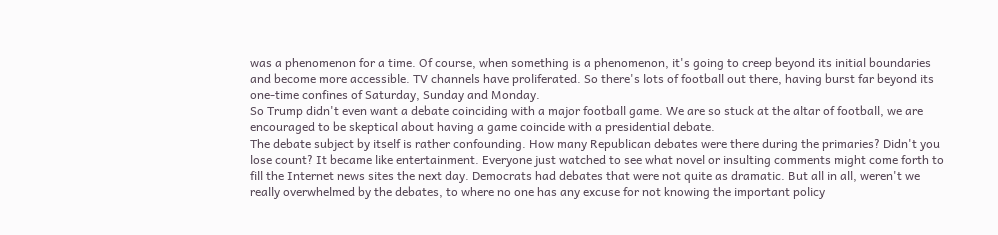was a phenomenon for a time. Of course, when something is a phenomenon, it's going to creep beyond its initial boundaries and become more accessible. TV channels have proliferated. So there's lots of football out there, having burst far beyond its one-time confines of Saturday, Sunday and Monday.
So Trump didn't even want a debate coinciding with a major football game. We are so stuck at the altar of football, we are encouraged to be skeptical about having a game coincide with a presidential debate.
The debate subject by itself is rather confounding. How many Republican debates were there during the primaries? Didn't you lose count? It became like entertainment. Everyone just watched to see what novel or insulting comments might come forth to fill the Internet news sites the next day. Democrats had debates that were not quite as dramatic. But all in all, weren't we really overwhelmed by the debates, to where no one has any excuse for not knowing the important policy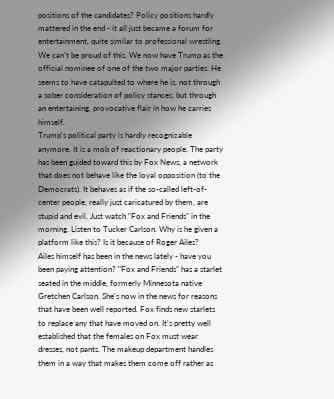positions of the candidates? Policy positions hardly mattered in the end - it all just became a forum for entertainment, quite similar to professional wrestling.
We can't be proud of this. We now have Trump as the official nominee of one of the two major parties. He seems to have catapulted to where he is, not through a sober consideration of policy stances, but through an entertaining, provocative flair in how he carries himself.
Trump's political party is hardly recognizable anymore. It is a mob of reactionary people. The party has been guided toward this by Fox News, a network that does not behave like the loyal opposition (to the Democrats). It behaves as if the so-called left-of-center people, really just caricatured by them, are stupid and evil. Just watch "Fox and Friends" in the morning. Listen to Tucker Carlson. Why is he given a platform like this? Is it because of Roger Ailes?
Ailes himself has been in the news lately - have you been paying attention? "Fox and Friends" has a starlet seated in the middle, formerly Minnesota native Gretchen Carlson. She's now in the news for reasons that have been well reported. Fox finds new starlets to replace any that have moved on. It's pretty well established that the females on Fox must wear dresses, not pants. The makeup department handles them in a way that makes them come off rather as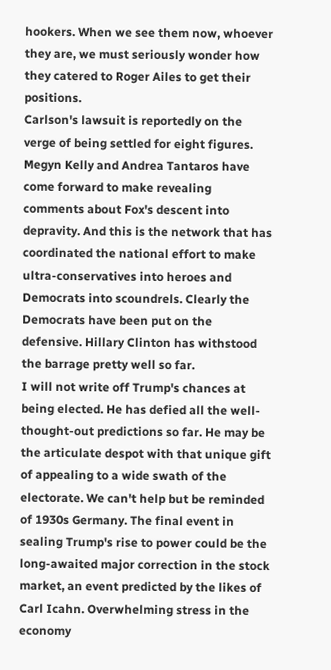hookers. When we see them now, whoever they are, we must seriously wonder how they catered to Roger Ailes to get their positions.
Carlson's lawsuit is reportedly on the verge of being settled for eight figures. Megyn Kelly and Andrea Tantaros have come forward to make revealing comments about Fox's descent into depravity. And this is the network that has coordinated the national effort to make ultra-conservatives into heroes and Democrats into scoundrels. Clearly the Democrats have been put on the defensive. Hillary Clinton has withstood the barrage pretty well so far.
I will not write off Trump's chances at being elected. He has defied all the well-thought-out predictions so far. He may be the articulate despot with that unique gift of appealing to a wide swath of the electorate. We can't help but be reminded of 1930s Germany. The final event in sealing Trump's rise to power could be the long-awaited major correction in the stock market, an event predicted by the likes of Carl Icahn. Overwhelming stress in the economy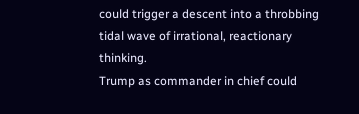could trigger a descent into a throbbing tidal wave of irrational, reactionary thinking.
Trump as commander in chief could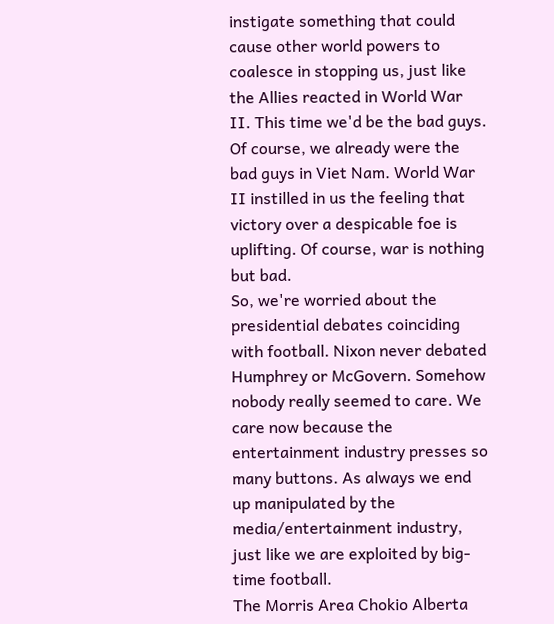instigate something that could cause other world powers to coalesce in stopping us, just like the Allies reacted in World War II. This time we'd be the bad guys. Of course, we already were the bad guys in Viet Nam. World War II instilled in us the feeling that victory over a despicable foe is uplifting. Of course, war is nothing but bad.
So, we're worried about the presidential debates coinciding with football. Nixon never debated Humphrey or McGovern. Somehow nobody really seemed to care. We care now because the entertainment industry presses so many buttons. As always we end up manipulated by the media/entertainment industry, just like we are exploited by big-time football.
The Morris Area Chokio Alberta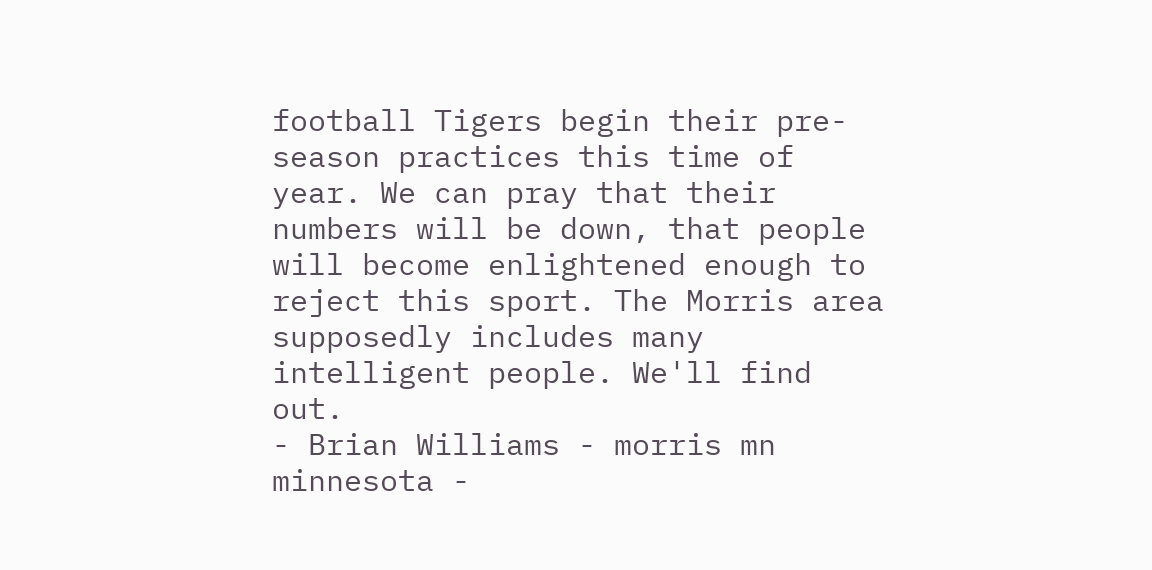football Tigers begin their pre-season practices this time of year. We can pray that their numbers will be down, that people will become enlightened enough to reject this sport. The Morris area supposedly includes many intelligent people. We'll find out.
- Brian Williams - morris mn minnesota -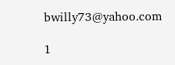bwilly73@yahoo.com

1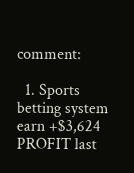comment:

  1. Sports betting system earn +$3,624 PROFIT last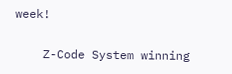week!

    Z-Code System winning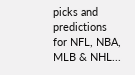picks and predictions for NFL, NBA, MLB & NHL...